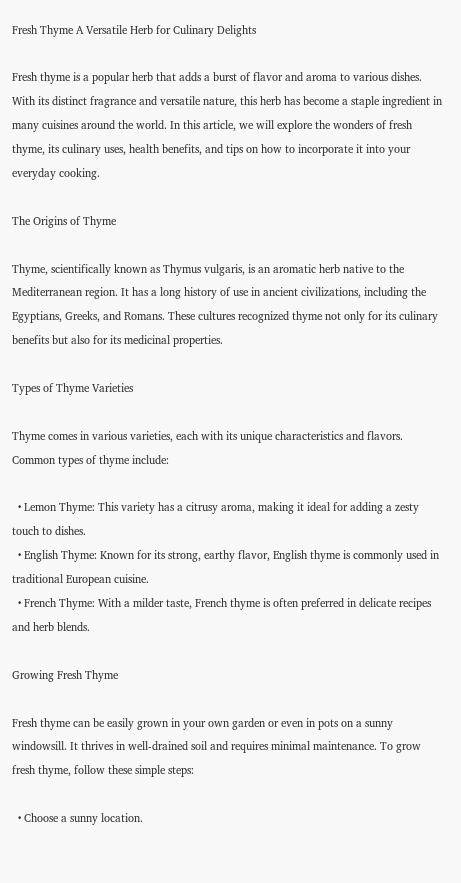Fresh Thyme A Versatile Herb for Culinary Delights

Fresh thyme is a popular herb that adds a burst of flavor and aroma to various dishes. With its distinct fragrance and versatile nature, this herb has become a staple ingredient in many cuisines around the world. In this article, we will explore the wonders of fresh thyme, its culinary uses, health benefits, and tips on how to incorporate it into your everyday cooking.

The Origins of Thyme

Thyme, scientifically known as Thymus vulgaris, is an aromatic herb native to the Mediterranean region. It has a long history of use in ancient civilizations, including the Egyptians, Greeks, and Romans. These cultures recognized thyme not only for its culinary benefits but also for its medicinal properties.

Types of Thyme Varieties

Thyme comes in various varieties, each with its unique characteristics and flavors. Common types of thyme include:

  • Lemon Thyme: This variety has a citrusy aroma, making it ideal for adding a zesty touch to dishes.
  • English Thyme: Known for its strong, earthy flavor, English thyme is commonly used in traditional European cuisine.
  • French Thyme: With a milder taste, French thyme is often preferred in delicate recipes and herb blends.

Growing Fresh Thyme

Fresh thyme can be easily grown in your own garden or even in pots on a sunny windowsill. It thrives in well-drained soil and requires minimal maintenance. To grow fresh thyme, follow these simple steps:

  • Choose a sunny location.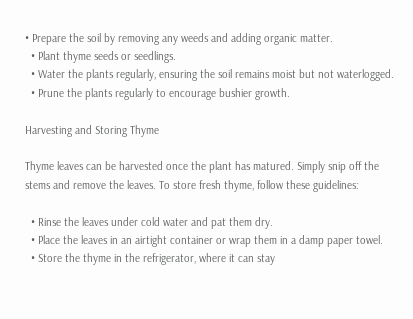• Prepare the soil by removing any weeds and adding organic matter.
  • Plant thyme seeds or seedlings.
  • Water the plants regularly, ensuring the soil remains moist but not waterlogged.
  • Prune the plants regularly to encourage bushier growth.

Harvesting and Storing Thyme

Thyme leaves can be harvested once the plant has matured. Simply snip off the stems and remove the leaves. To store fresh thyme, follow these guidelines:

  • Rinse the leaves under cold water and pat them dry.
  • Place the leaves in an airtight container or wrap them in a damp paper towel.
  • Store the thyme in the refrigerator, where it can stay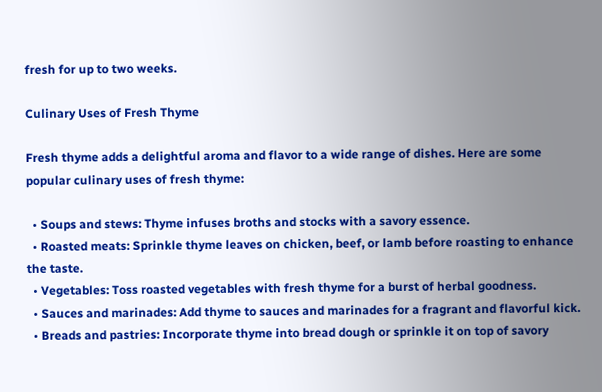fresh for up to two weeks.

Culinary Uses of Fresh Thyme

Fresh thyme adds a delightful aroma and flavor to a wide range of dishes. Here are some popular culinary uses of fresh thyme:

  • Soups and stews: Thyme infuses broths and stocks with a savory essence.
  • Roasted meats: Sprinkle thyme leaves on chicken, beef, or lamb before roasting to enhance the taste.
  • Vegetables: Toss roasted vegetables with fresh thyme for a burst of herbal goodness.
  • Sauces and marinades: Add thyme to sauces and marinades for a fragrant and flavorful kick.
  • Breads and pastries: Incorporate thyme into bread dough or sprinkle it on top of savory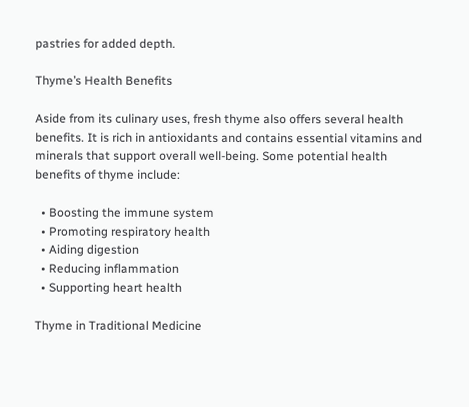pastries for added depth.

Thyme’s Health Benefits

Aside from its culinary uses, fresh thyme also offers several health benefits. It is rich in antioxidants and contains essential vitamins and minerals that support overall well-being. Some potential health benefits of thyme include:

  • Boosting the immune system
  • Promoting respiratory health
  • Aiding digestion
  • Reducing inflammation
  • Supporting heart health

Thyme in Traditional Medicine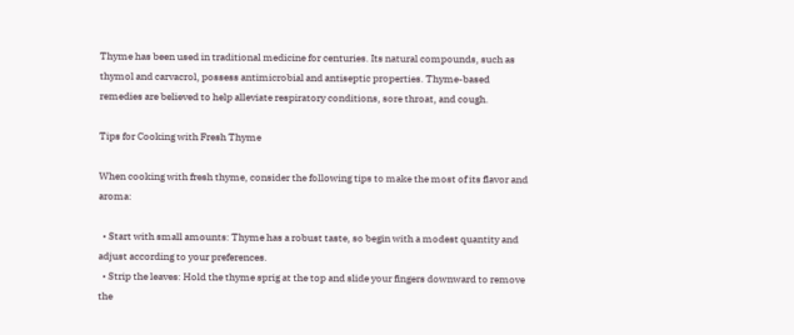Thyme has been used in traditional medicine for centuries. Its natural compounds, such as thymol and carvacrol, possess antimicrobial and antiseptic properties. Thyme-based remedies are believed to help alleviate respiratory conditions, sore throat, and cough.

Tips for Cooking with Fresh Thyme

When cooking with fresh thyme, consider the following tips to make the most of its flavor and aroma:

  • Start with small amounts: Thyme has a robust taste, so begin with a modest quantity and adjust according to your preferences.
  • Strip the leaves: Hold the thyme sprig at the top and slide your fingers downward to remove the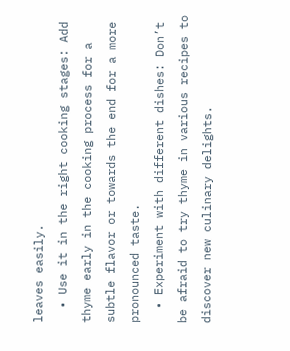leaves easily.
  • Use it in the right cooking stages: Add thyme early in the cooking process for a subtle flavor or towards the end for a more pronounced taste.
  • Experiment with different dishes: Don’t be afraid to try thyme in various recipes to discover new culinary delights.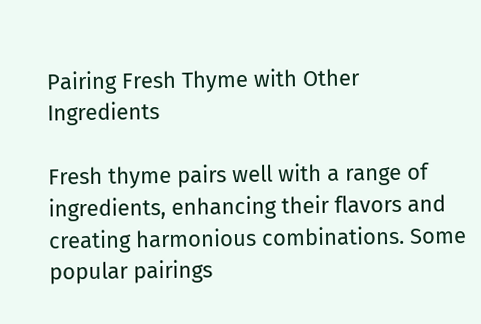Pairing Fresh Thyme with Other Ingredients

Fresh thyme pairs well with a range of ingredients, enhancing their flavors and creating harmonious combinations. Some popular pairings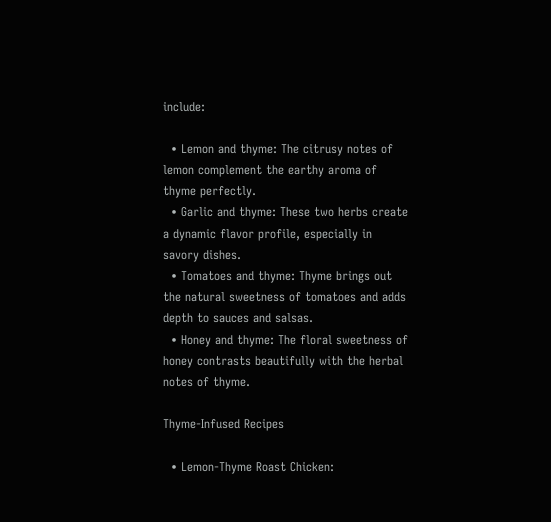include:

  • Lemon and thyme: The citrusy notes of lemon complement the earthy aroma of thyme perfectly.
  • Garlic and thyme: These two herbs create a dynamic flavor profile, especially in savory dishes.
  • Tomatoes and thyme: Thyme brings out the natural sweetness of tomatoes and adds depth to sauces and salsas.
  • Honey and thyme: The floral sweetness of honey contrasts beautifully with the herbal notes of thyme.

Thyme-Infused Recipes

  • Lemon-Thyme Roast Chicken: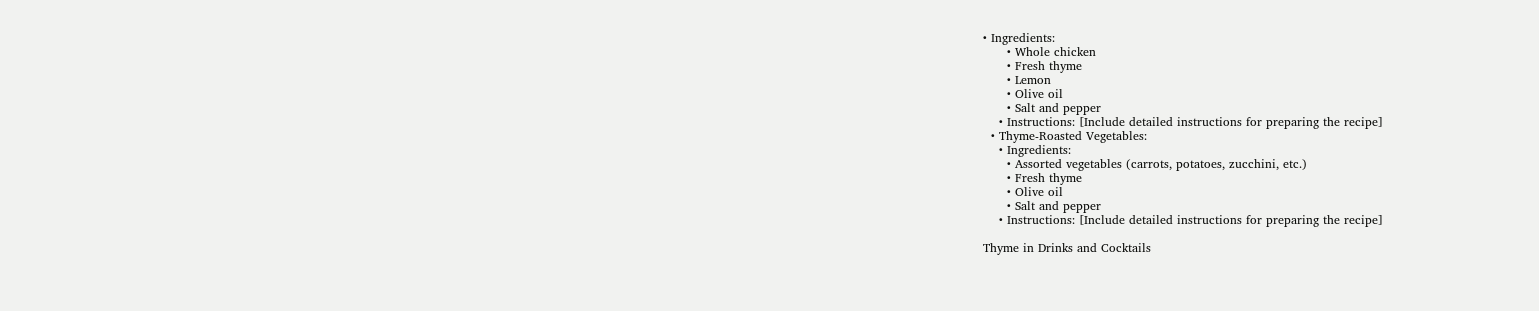• Ingredients:
      • Whole chicken
      • Fresh thyme
      • Lemon
      • Olive oil
      • Salt and pepper
    • Instructions: [Include detailed instructions for preparing the recipe]
  • Thyme-Roasted Vegetables:
    • Ingredients:
      • Assorted vegetables (carrots, potatoes, zucchini, etc.)
      • Fresh thyme
      • Olive oil
      • Salt and pepper
    • Instructions: [Include detailed instructions for preparing the recipe]

Thyme in Drinks and Cocktails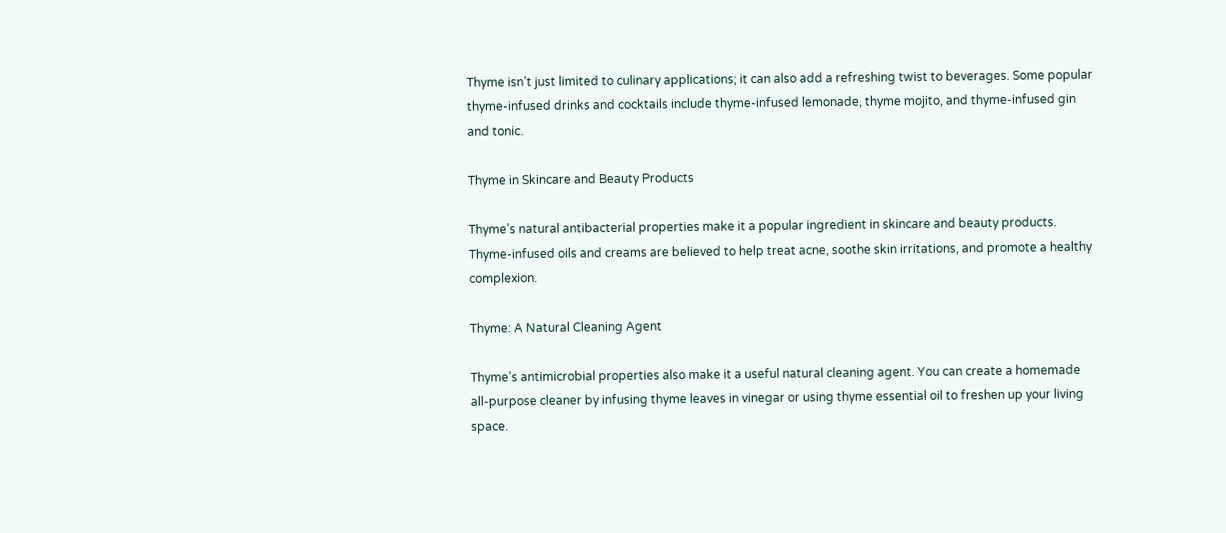Thyme isn’t just limited to culinary applications; it can also add a refreshing twist to beverages. Some popular thyme-infused drinks and cocktails include thyme-infused lemonade, thyme mojito, and thyme-infused gin and tonic.

Thyme in Skincare and Beauty Products

Thyme’s natural antibacterial properties make it a popular ingredient in skincare and beauty products. Thyme-infused oils and creams are believed to help treat acne, soothe skin irritations, and promote a healthy complexion.

Thyme: A Natural Cleaning Agent

Thyme’s antimicrobial properties also make it a useful natural cleaning agent. You can create a homemade all-purpose cleaner by infusing thyme leaves in vinegar or using thyme essential oil to freshen up your living space.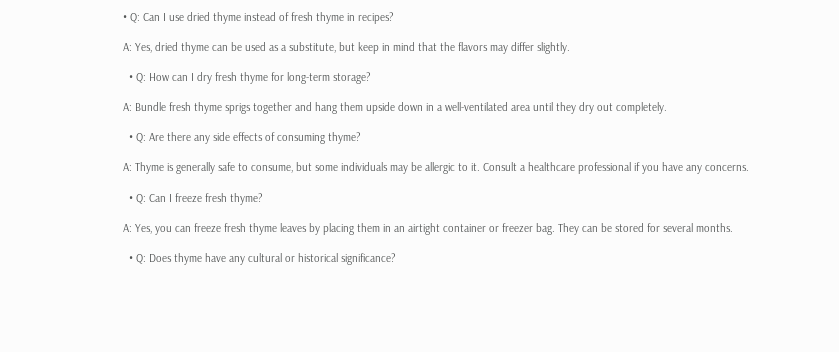• Q: Can I use dried thyme instead of fresh thyme in recipes?

A: Yes, dried thyme can be used as a substitute, but keep in mind that the flavors may differ slightly.

  • Q: How can I dry fresh thyme for long-term storage?

A: Bundle fresh thyme sprigs together and hang them upside down in a well-ventilated area until they dry out completely.

  • Q: Are there any side effects of consuming thyme?

A: Thyme is generally safe to consume, but some individuals may be allergic to it. Consult a healthcare professional if you have any concerns.

  • Q: Can I freeze fresh thyme?

A: Yes, you can freeze fresh thyme leaves by placing them in an airtight container or freezer bag. They can be stored for several months.

  • Q: Does thyme have any cultural or historical significance?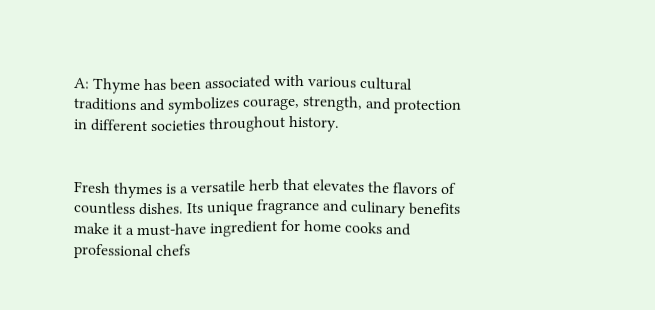A: Thyme has been associated with various cultural traditions and symbolizes courage, strength, and protection in different societies throughout history.


Fresh thymes is a versatile herb that elevates the flavors of countless dishes. Its unique fragrance and culinary benefits make it a must-have ingredient for home cooks and professional chefs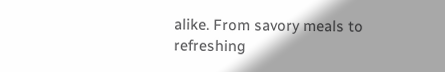alike. From savory meals to refreshing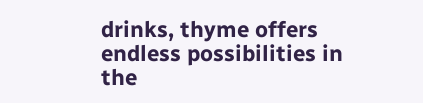drinks, thyme offers endless possibilities in the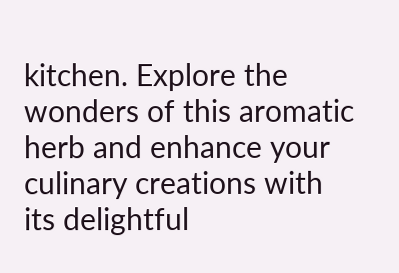kitchen. Explore the wonders of this aromatic herb and enhance your culinary creations with its delightful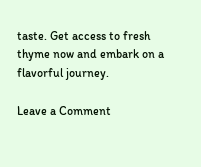taste. Get access to fresh thyme now and embark on a flavorful journey.

Leave a Comment